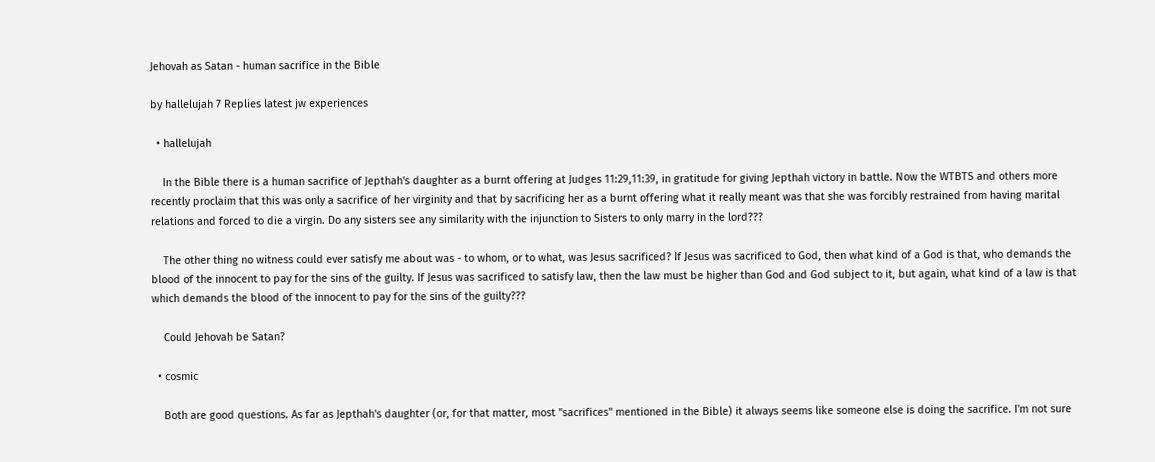Jehovah as Satan - human sacrifice in the Bible

by hallelujah 7 Replies latest jw experiences

  • hallelujah

    In the Bible there is a human sacrifice of Jepthah's daughter as a burnt offering at Judges 11:29,11:39, in gratitude for giving Jepthah victory in battle. Now the WTBTS and others more recently proclaim that this was only a sacrifice of her virginity and that by sacrificing her as a burnt offering what it really meant was that she was forcibly restrained from having marital relations and forced to die a virgin. Do any sisters see any similarity with the injunction to Sisters to only marry in the lord???

    The other thing no witness could ever satisfy me about was - to whom, or to what, was Jesus sacrificed? If Jesus was sacrificed to God, then what kind of a God is that, who demands the blood of the innocent to pay for the sins of the guilty. If Jesus was sacrificed to satisfy law, then the law must be higher than God and God subject to it, but again, what kind of a law is that which demands the blood of the innocent to pay for the sins of the guilty???

    Could Jehovah be Satan?

  • cosmic

    Both are good questions. As far as Jepthah's daughter (or, for that matter, most "sacrifices" mentioned in the Bible) it always seems like someone else is doing the sacrifice. I'm not sure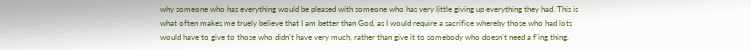why someone who has everything would be pleased with someone who has very little giving up everything they had. This is what often makes me truely believe that I am better than God, as I would require a sacrifice whereby those who had lots would have to give to those who didn't have very much, rather than give it to somebody who doesn't need a f'ing thing.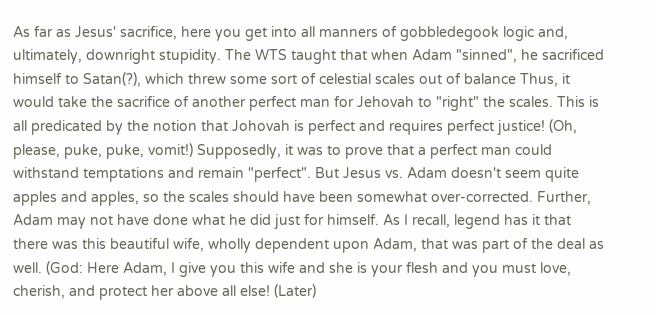As far as Jesus' sacrifice, here you get into all manners of gobbledegook logic and, ultimately, downright stupidity. The WTS taught that when Adam "sinned", he sacrificed himself to Satan(?), which threw some sort of celestial scales out of balance Thus, it would take the sacrifice of another perfect man for Jehovah to "right" the scales. This is all predicated by the notion that Johovah is perfect and requires perfect justice! (Oh, please, puke, puke, vomit!) Supposedly, it was to prove that a perfect man could withstand temptations and remain "perfect". But Jesus vs. Adam doesn't seem quite apples and apples, so the scales should have been somewhat over-corrected. Further, Adam may not have done what he did just for himself. As I recall, legend has it that there was this beautiful wife, wholly dependent upon Adam, that was part of the deal as well. (God: Here Adam, I give you this wife and she is your flesh and you must love, cherish, and protect her above all else! (Later)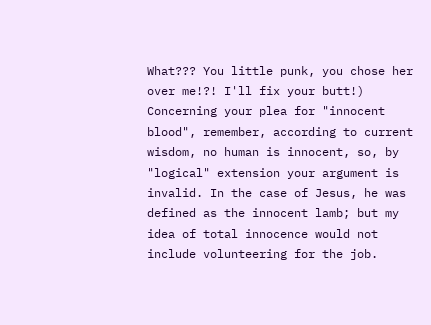What??? You little punk, you chose her over me!?! I'll fix your butt!) Concerning your plea for "innocent blood", remember, according to current wisdom, no human is innocent, so, by "logical" extension your argument is invalid. In the case of Jesus, he was defined as the innocent lamb; but my idea of total innocence would not include volunteering for the job.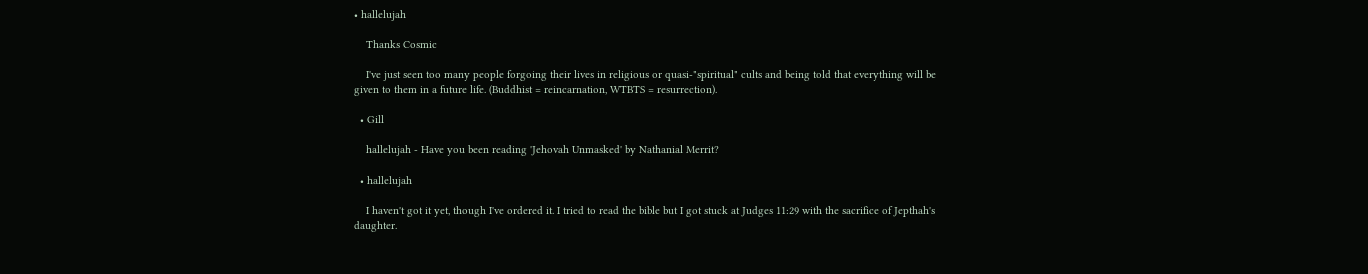• hallelujah

    Thanks Cosmic

    I've just seen too many people forgoing their lives in religious or quasi-"spiritual" cults and being told that everything will be given to them in a future life. (Buddhist = reincarnation, WTBTS = resurrection).

  • Gill

    hallelujah - Have you been reading 'Jehovah Unmasked' by Nathanial Merrit?

  • hallelujah

    I haven't got it yet, though I've ordered it. I tried to read the bible but I got stuck at Judges 11:29 with the sacrifice of Jepthah's daughter.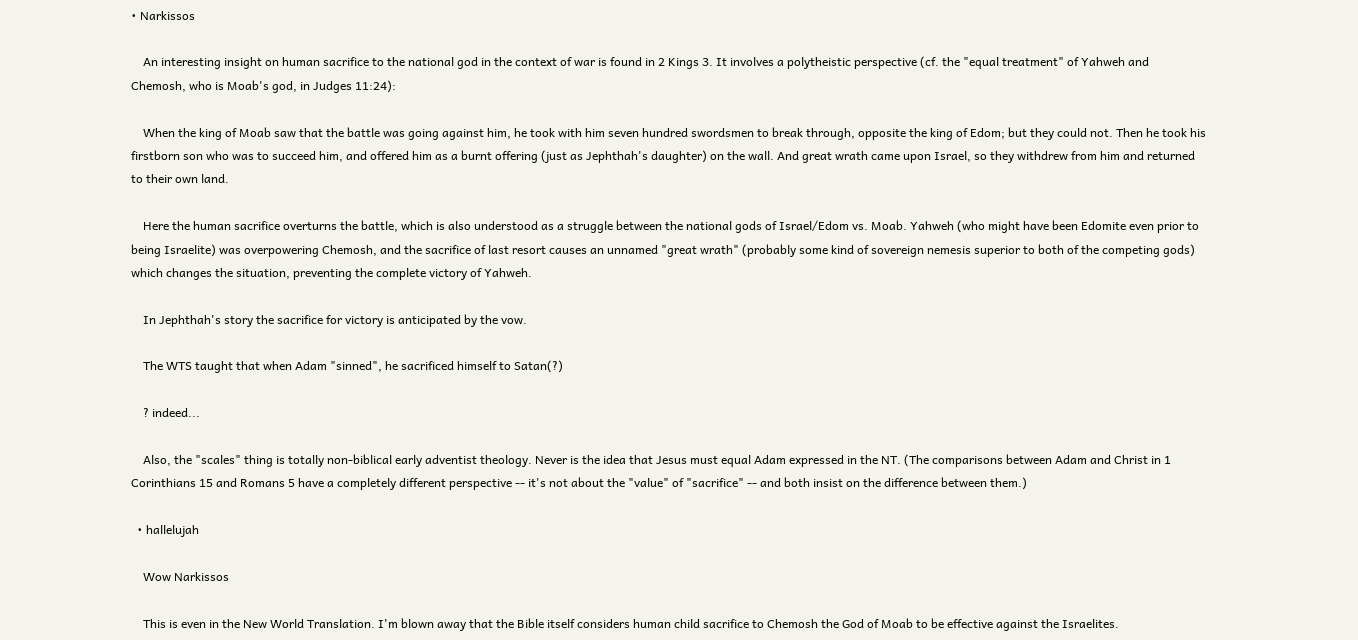• Narkissos

    An interesting insight on human sacrifice to the national god in the context of war is found in 2 Kings 3. It involves a polytheistic perspective (cf. the "equal treatment" of Yahweh and Chemosh, who is Moab's god, in Judges 11:24):

    When the king of Moab saw that the battle was going against him, he took with him seven hundred swordsmen to break through, opposite the king of Edom; but they could not. Then he took his firstborn son who was to succeed him, and offered him as a burnt offering (just as Jephthah's daughter) on the wall. And great wrath came upon Israel, so they withdrew from him and returned to their own land.

    Here the human sacrifice overturns the battle, which is also understood as a struggle between the national gods of Israel/Edom vs. Moab. Yahweh (who might have been Edomite even prior to being Israelite) was overpowering Chemosh, and the sacrifice of last resort causes an unnamed "great wrath" (probably some kind of sovereign nemesis superior to both of the competing gods) which changes the situation, preventing the complete victory of Yahweh.

    In Jephthah's story the sacrifice for victory is anticipated by the vow.

    The WTS taught that when Adam "sinned", he sacrificed himself to Satan(?)

    ? indeed...

    Also, the "scales" thing is totally non-biblical early adventist theology. Never is the idea that Jesus must equal Adam expressed in the NT. (The comparisons between Adam and Christ in 1 Corinthians 15 and Romans 5 have a completely different perspective -- it's not about the "value" of "sacrifice" -- and both insist on the difference between them.)

  • hallelujah

    Wow Narkissos

    This is even in the New World Translation. I'm blown away that the Bible itself considers human child sacrifice to Chemosh the God of Moab to be effective against the Israelites.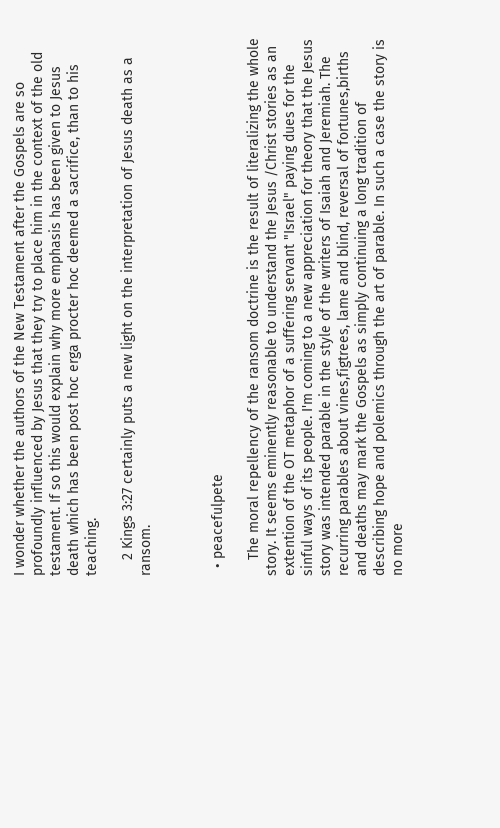I wonder whether the authors of the New Testament after the Gospels are so profoundly influenced by Jesus that they try to place him in the context of the old testament. If so this would explain why more emphasis has been given to Jesus death which has been post hoc erga procter hoc deemed a sacrifice, than to his teaching.

    2 Kings 3:27 certainly puts a new light on the interpretation of Jesus death as a ransom.



  • peacefulpete

    The moral repellency of the ransom doctrine is the result of literalizing the whole story. It seems eminently reasonable to understand the Jesus /Christ stories as an extention of the OT metaphor of a suffering servant "Israel" paying dues for the sinful ways of its people. I'm coming to a new appreciation for theory that the Jesus story was intended parable in the style of the writers of Isaiah and Jeremiah. The recurring parables about vines,figtrees, lame and blind, reversal of fortunes,births and deaths may mark the Gospels as simply continuing a long tradition of describing hope and polemics through the art of parable. In such a case the story is no more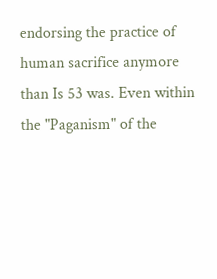endorsing the practice of human sacrifice anymore than Is 53 was. Even within the "Paganism" of the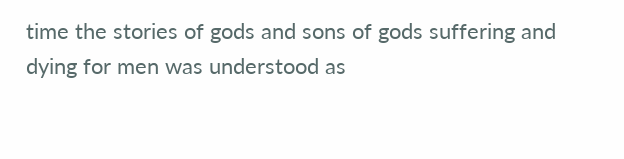time the stories of gods and sons of gods suffering and dying for men was understood as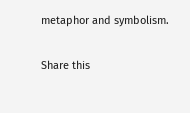metaphor and symbolism.

Share this